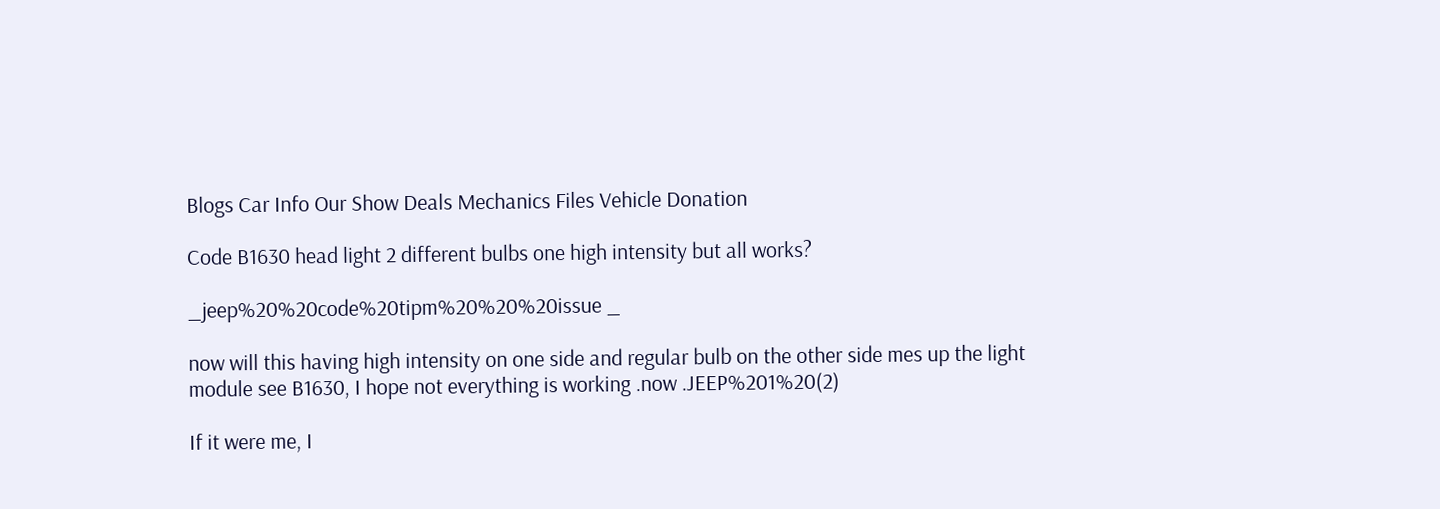Blogs Car Info Our Show Deals Mechanics Files Vehicle Donation

Code B1630 head light 2 different bulbs one high intensity but all works?

_jeep%20%20code%20tipm%20%20%20issue _

now will this having high intensity on one side and regular bulb on the other side mes up the light module see B1630, I hope not everything is working .now .JEEP%201%20(2)

If it were me, I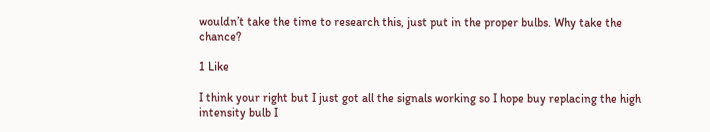wouldn’t take the time to research this, just put in the proper bulbs. Why take the chance?

1 Like

I think your right but I just got all the signals working so I hope buy replacing the high intensity bulb I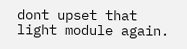dont upset that light module again.